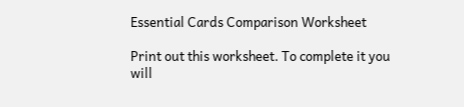Essential Cards Comparison Worksheet

Print out this worksheet. To complete it you
will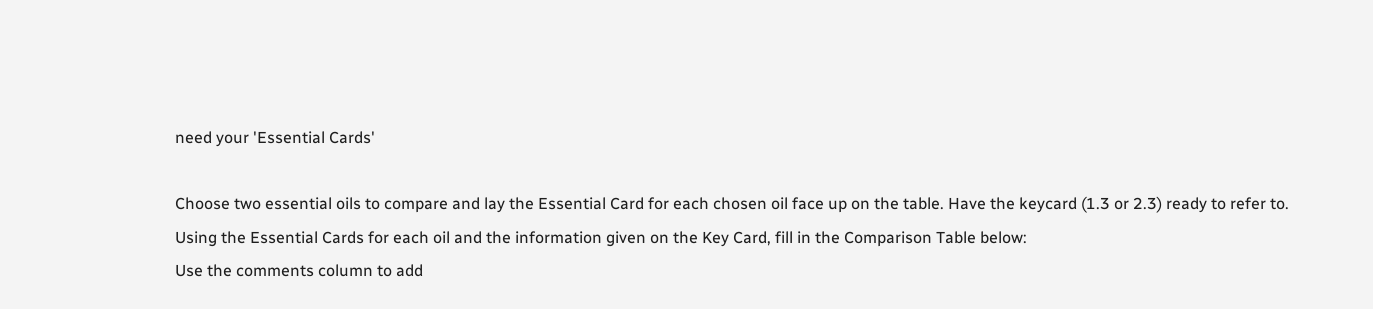need your 'Essential Cards'

Choose two essential oils to compare and lay the Essential Card for each chosen oil face up on the table. Have the keycard (1.3 or 2.3) ready to refer to. Using the Essential Cards for each oil and the information given on the Key Card, fill in the Comparison Table below:
Use the comments column to add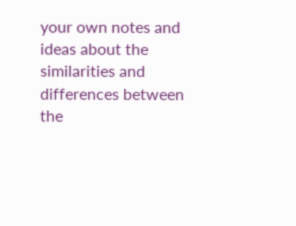your own notes and ideas about the similarities and differences between the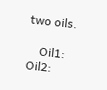two oils.

    Oil1: Oil2: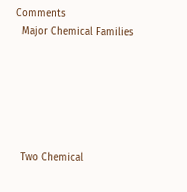Comments
  Major Chemical Families






  Two Chemical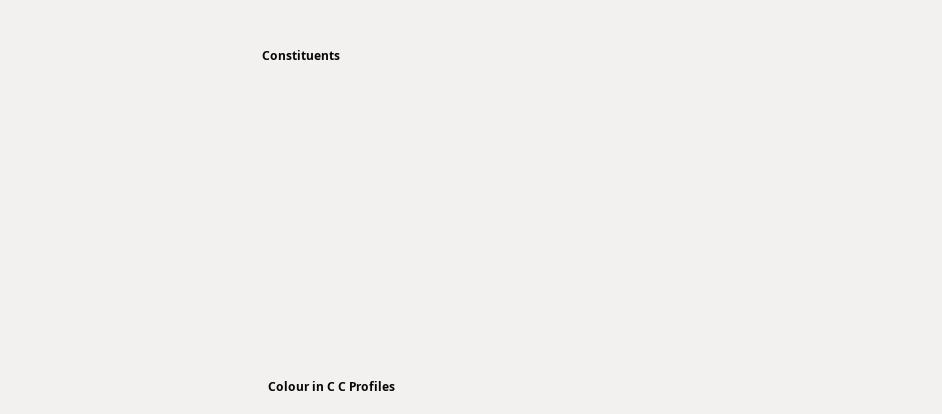Constituents






















  Colour in C C Profiles